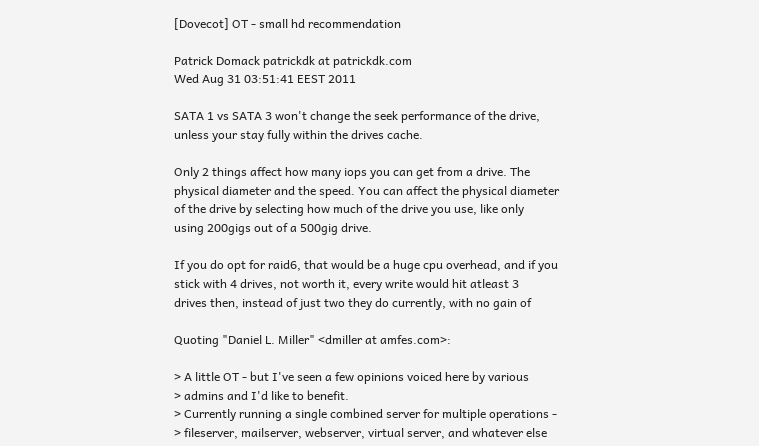[Dovecot] OT - small hd recommendation

Patrick Domack patrickdk at patrickdk.com
Wed Aug 31 03:51:41 EEST 2011

SATA 1 vs SATA 3 won't change the seek performance of the drive,
unless your stay fully within the drives cache.

Only 2 things affect how many iops you can get from a drive. The
physical diameter and the speed. You can affect the physical diameter
of the drive by selecting how much of the drive you use, like only
using 200gigs out of a 500gig drive.

If you do opt for raid6, that would be a huge cpu overhead, and if you
stick with 4 drives, not worth it, every write would hit atleast 3
drives then, instead of just two they do currently, with no gain of

Quoting "Daniel L. Miller" <dmiller at amfes.com>:

> A little OT - but I've seen a few opinions voiced here by various
> admins and I'd like to benefit.
> Currently running a single combined server for multiple operations -
> fileserver, mailserver, webserver, virtual server, and whatever else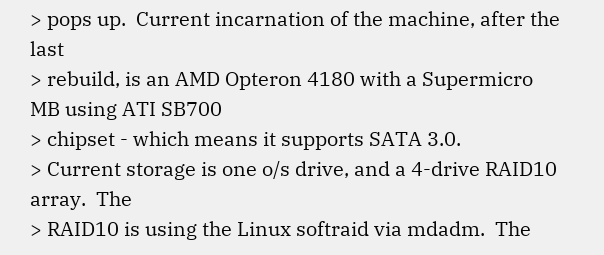> pops up.  Current incarnation of the machine, after the last
> rebuild, is an AMD Opteron 4180 with a Supermicro MB using ATI SB700
> chipset - which means it supports SATA 3.0.
> Current storage is one o/s drive, and a 4-drive RAID10 array.  The
> RAID10 is using the Linux softraid via mdadm.  The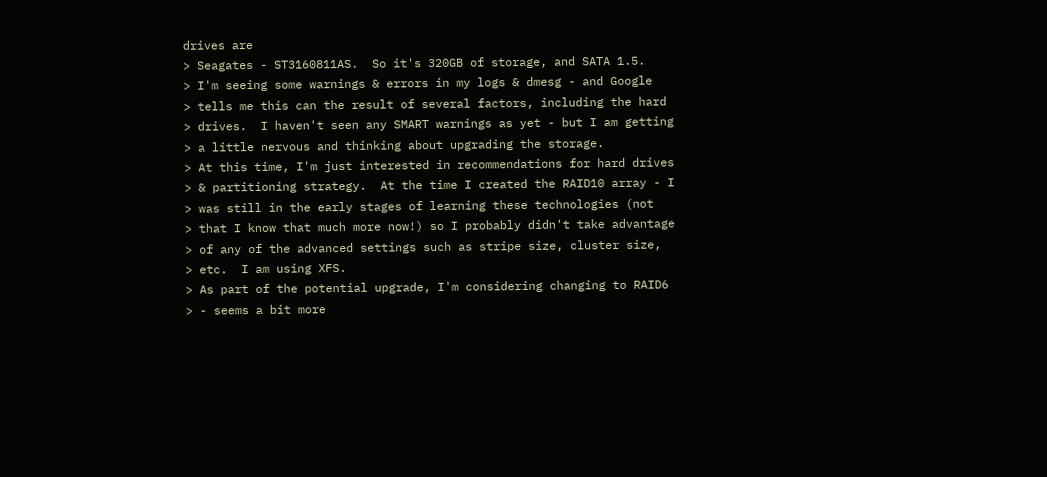drives are
> Seagates - ST3160811AS.  So it's 320GB of storage, and SATA 1.5.
> I'm seeing some warnings & errors in my logs & dmesg - and Google
> tells me this can the result of several factors, including the hard
> drives.  I haven't seen any SMART warnings as yet - but I am getting
> a little nervous and thinking about upgrading the storage.
> At this time, I'm just interested in recommendations for hard drives
> & partitioning strategy.  At the time I created the RAID10 array - I
> was still in the early stages of learning these technologies (not
> that I know that much more now!) so I probably didn't take advantage
> of any of the advanced settings such as stripe size, cluster size,
> etc.  I am using XFS.
> As part of the potential upgrade, I'm considering changing to RAID6
> - seems a bit more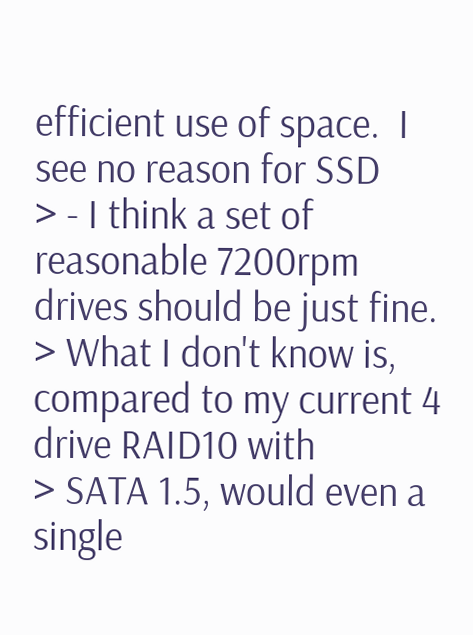efficient use of space.  I see no reason for SSD
> - I think a set of reasonable 7200rpm drives should be just fine.
> What I don't know is, compared to my current 4 drive RAID10 with
> SATA 1.5, would even a single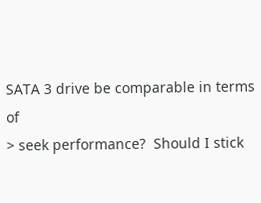SATA 3 drive be comparable in terms of
> seek performance?  Should I stick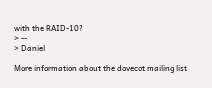with the RAID-10?
> --
> Daniel

More information about the dovecot mailing list